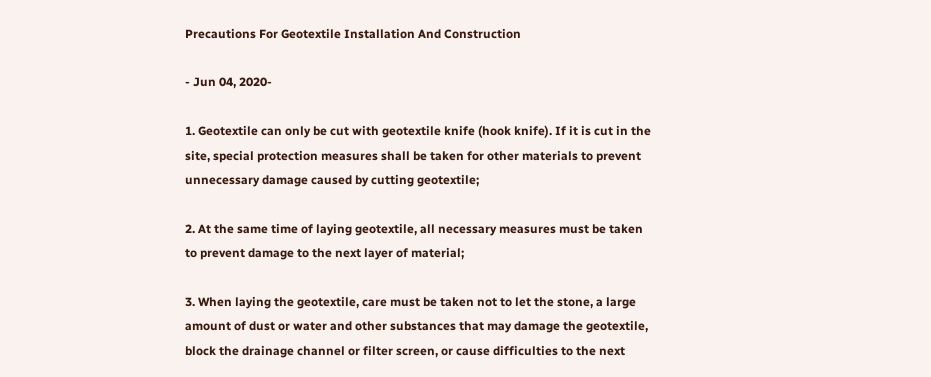Precautions For Geotextile Installation And Construction

- Jun 04, 2020-

1. Geotextile can only be cut with geotextile knife (hook knife). If it is cut in the site, special protection measures shall be taken for other materials to prevent unnecessary damage caused by cutting geotextile;

2. At the same time of laying geotextile, all necessary measures must be taken to prevent damage to the next layer of material;

3. When laying the geotextile, care must be taken not to let the stone, a large amount of dust or water and other substances that may damage the geotextile, block the drainage channel or filter screen, or cause difficulties to the next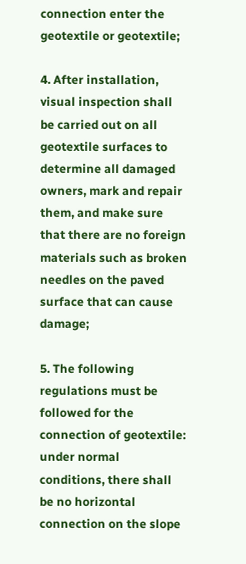connection enter the geotextile or geotextile;

4. After installation, visual inspection shall be carried out on all geotextile surfaces to determine all damaged owners, mark and repair them, and make sure that there are no foreign materials such as broken needles on the paved surface that can cause damage;

5. The following regulations must be followed for the connection of geotextile: under normal conditions, there shall be no horizontal connection on the slope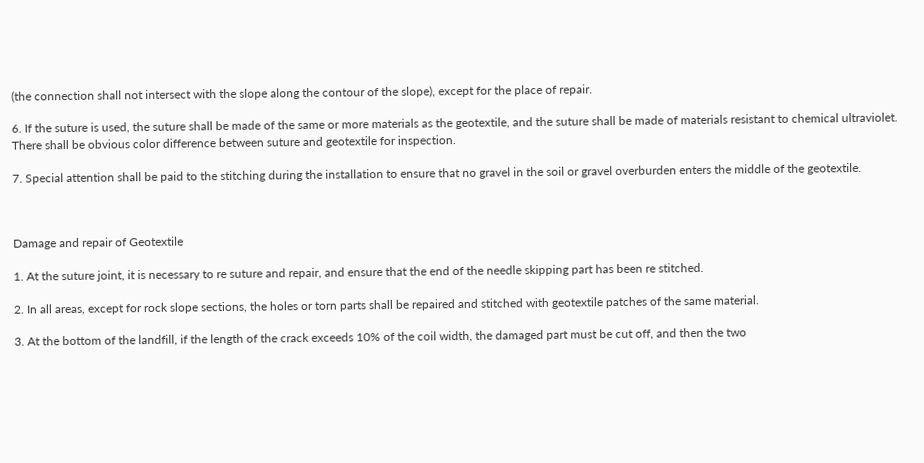(the connection shall not intersect with the slope along the contour of the slope), except for the place of repair.

6. If the suture is used, the suture shall be made of the same or more materials as the geotextile, and the suture shall be made of materials resistant to chemical ultraviolet. There shall be obvious color difference between suture and geotextile for inspection.

7. Special attention shall be paid to the stitching during the installation to ensure that no gravel in the soil or gravel overburden enters the middle of the geotextile.



Damage and repair of Geotextile

1. At the suture joint, it is necessary to re suture and repair, and ensure that the end of the needle skipping part has been re stitched.

2. In all areas, except for rock slope sections, the holes or torn parts shall be repaired and stitched with geotextile patches of the same material.

3. At the bottom of the landfill, if the length of the crack exceeds 10% of the coil width, the damaged part must be cut off, and then the two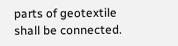parts of geotextile shall be connected.